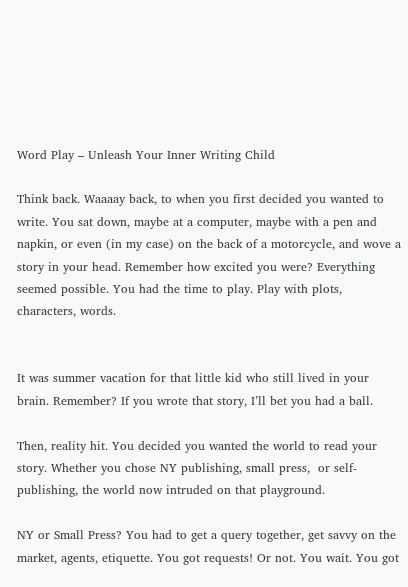Word Play – Unleash Your Inner Writing Child

Think back. Waaaay back, to when you first decided you wanted to write. You sat down, maybe at a computer, maybe with a pen and napkin, or even (in my case) on the back of a motorcycle, and wove a story in your head. Remember how excited you were? Everything seemed possible. You had the time to play. Play with plots, characters, words.


It was summer vacation for that little kid who still lived in your brain. Remember? If you wrote that story, I’ll bet you had a ball.

Then, reality hit. You decided you wanted the world to read your story. Whether you chose NY publishing, small press,  or self-publishing, the world now intruded on that playground.

NY or Small Press? You had to get a query together, get savvy on the market, agents, etiquette. You got requests! Or not. You wait. You got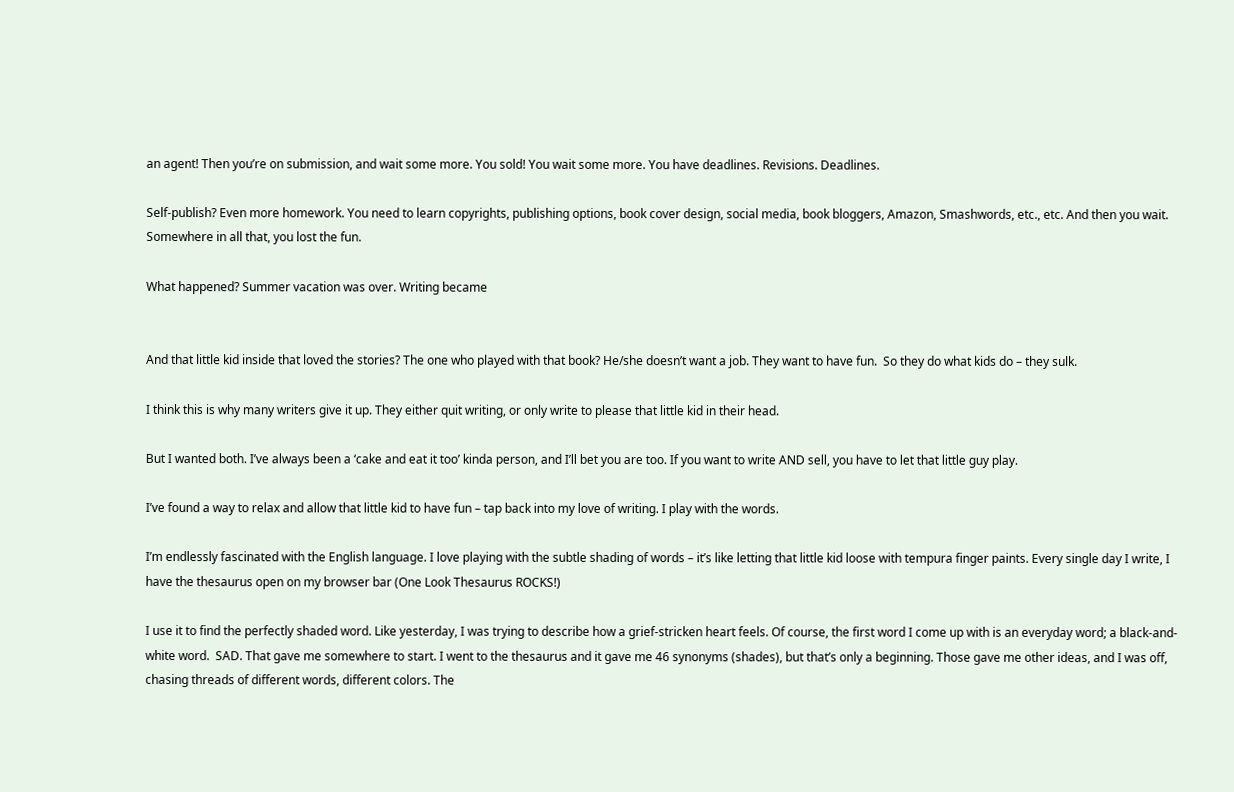an agent! Then you’re on submission, and wait some more. You sold! You wait some more. You have deadlines. Revisions. Deadlines.

Self-publish? Even more homework. You need to learn copyrights, publishing options, book cover design, social media, book bloggers, Amazon, Smashwords, etc., etc. And then you wait. Somewhere in all that, you lost the fun.

What happened? Summer vacation was over. Writing became


And that little kid inside that loved the stories? The one who played with that book? He/she doesn’t want a job. They want to have fun.  So they do what kids do – they sulk.

I think this is why many writers give it up. They either quit writing, or only write to please that little kid in their head.

But I wanted both. I’ve always been a ‘cake and eat it too’ kinda person, and I’ll bet you are too. If you want to write AND sell, you have to let that little guy play.

I’ve found a way to relax and allow that little kid to have fun – tap back into my love of writing. I play with the words.

I’m endlessly fascinated with the English language. I love playing with the subtle shading of words – it’s like letting that little kid loose with tempura finger paints. Every single day I write, I have the thesaurus open on my browser bar (One Look Thesaurus ROCKS!)

I use it to find the perfectly shaded word. Like yesterday, I was trying to describe how a grief-stricken heart feels. Of course, the first word I come up with is an everyday word; a black-and-white word.  SAD. That gave me somewhere to start. I went to the thesaurus and it gave me 46 synonyms (shades), but that’s only a beginning. Those gave me other ideas, and I was off, chasing threads of different words, different colors. The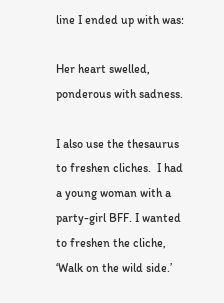line I ended up with was:

Her heart swelled, ponderous with sadness.

I also use the thesaurus to freshen cliches.  I had a young woman with a party-girl BFF. I wanted to freshen the cliche, ‘Walk on the wild side.’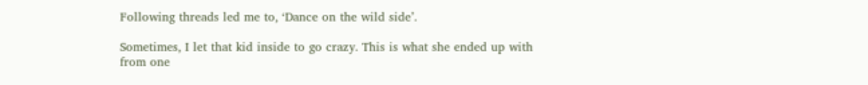Following threads led me to, ‘Dance on the wild side’.

Sometimes, I let that kid inside to go crazy. This is what she ended up with from one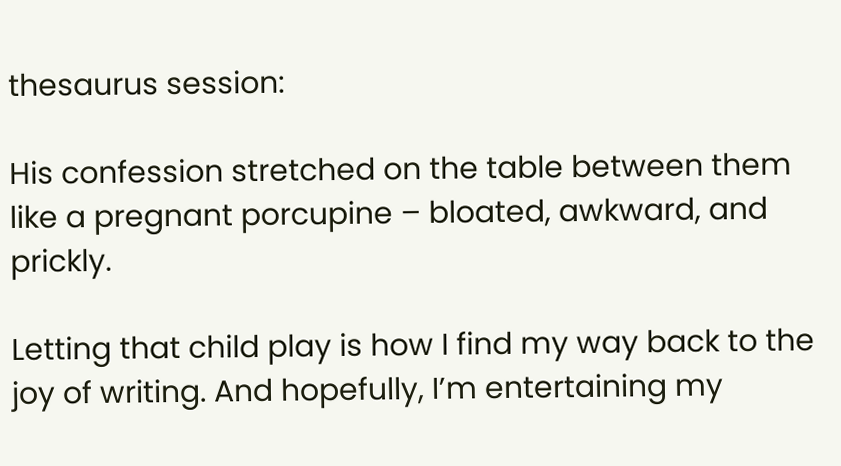thesaurus session:

His confession stretched on the table between them like a pregnant porcupine – bloated, awkward, and prickly.

Letting that child play is how I find my way back to the joy of writing. And hopefully, I’m entertaining my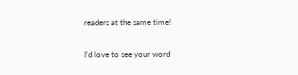readers at the same time!

I’d love to see your word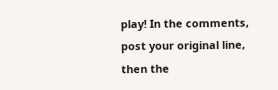play! In the comments, post your original line, then the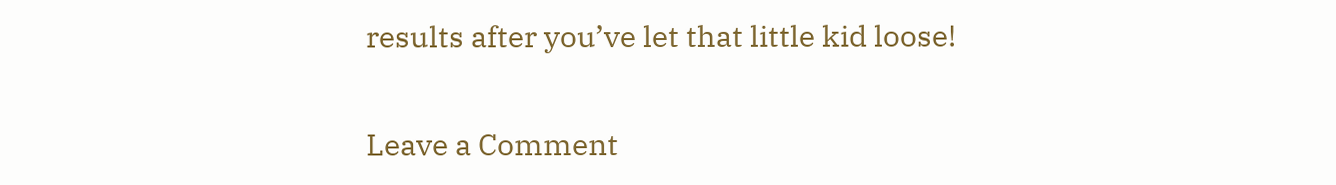results after you’ve let that little kid loose!

Leave a Comment